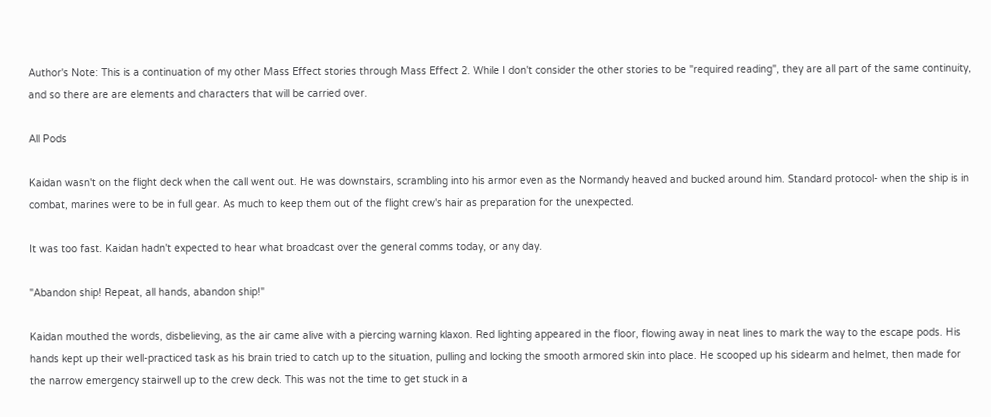Author's Note: This is a continuation of my other Mass Effect stories through Mass Effect 2. While I don't consider the other stories to be "required reading", they are all part of the same continuity, and so there are are elements and characters that will be carried over.

All Pods

Kaidan wasn't on the flight deck when the call went out. He was downstairs, scrambling into his armor even as the Normandy heaved and bucked around him. Standard protocol- when the ship is in combat, marines were to be in full gear. As much to keep them out of the flight crew's hair as preparation for the unexpected.

It was too fast. Kaidan hadn't expected to hear what broadcast over the general comms today, or any day.

"Abandon ship! Repeat, all hands, abandon ship!"

Kaidan mouthed the words, disbelieving, as the air came alive with a piercing warning klaxon. Red lighting appeared in the floor, flowing away in neat lines to mark the way to the escape pods. His hands kept up their well-practiced task as his brain tried to catch up to the situation, pulling and locking the smooth armored skin into place. He scooped up his sidearm and helmet, then made for the narrow emergency stairwell up to the crew deck. This was not the time to get stuck in a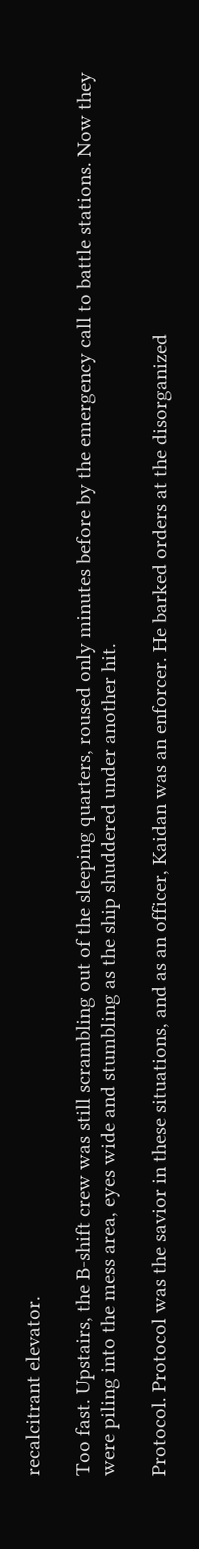recalcitrant elevator.

Too fast. Upstairs, the B-shift crew was still scrambling out of the sleeping quarters, roused only minutes before by the emergency call to battle stations. Now they were piling into the mess area, eyes wide and stumbling as the ship shuddered under another hit.

Protocol. Protocol was the savior in these situations, and as an officer, Kaidan was an enforcer. He barked orders at the disorganized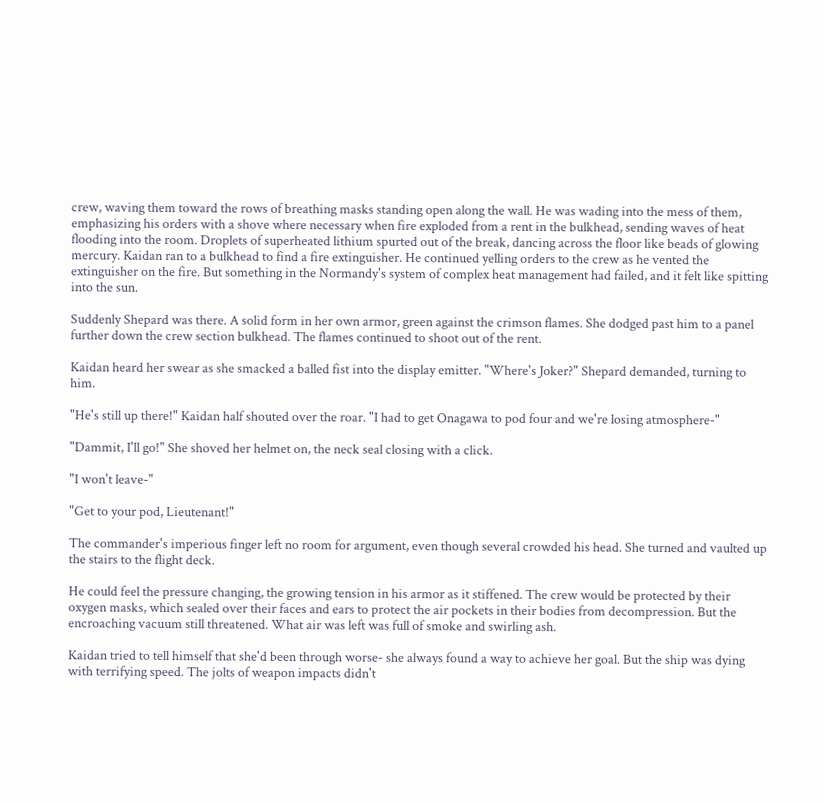crew, waving them toward the rows of breathing masks standing open along the wall. He was wading into the mess of them, emphasizing his orders with a shove where necessary when fire exploded from a rent in the bulkhead, sending waves of heat flooding into the room. Droplets of superheated lithium spurted out of the break, dancing across the floor like beads of glowing mercury. Kaidan ran to a bulkhead to find a fire extinguisher. He continued yelling orders to the crew as he vented the extinguisher on the fire. But something in the Normandy's system of complex heat management had failed, and it felt like spitting into the sun.

Suddenly Shepard was there. A solid form in her own armor, green against the crimson flames. She dodged past him to a panel further down the crew section bulkhead. The flames continued to shoot out of the rent.

Kaidan heard her swear as she smacked a balled fist into the display emitter. "Where's Joker?" Shepard demanded, turning to him.

"He's still up there!" Kaidan half shouted over the roar. "I had to get Onagawa to pod four and we're losing atmosphere-"

"Dammit, I'll go!" She shoved her helmet on, the neck seal closing with a click.

"I won't leave-"

"Get to your pod, Lieutenant!"

The commander's imperious finger left no room for argument, even though several crowded his head. She turned and vaulted up the stairs to the flight deck.

He could feel the pressure changing, the growing tension in his armor as it stiffened. The crew would be protected by their oxygen masks, which sealed over their faces and ears to protect the air pockets in their bodies from decompression. But the encroaching vacuum still threatened. What air was left was full of smoke and swirling ash.

Kaidan tried to tell himself that she'd been through worse- she always found a way to achieve her goal. But the ship was dying with terrifying speed. The jolts of weapon impacts didn't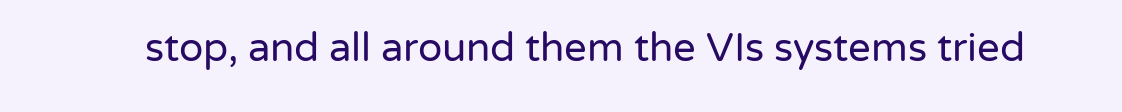stop, and all around them the VIs systems tried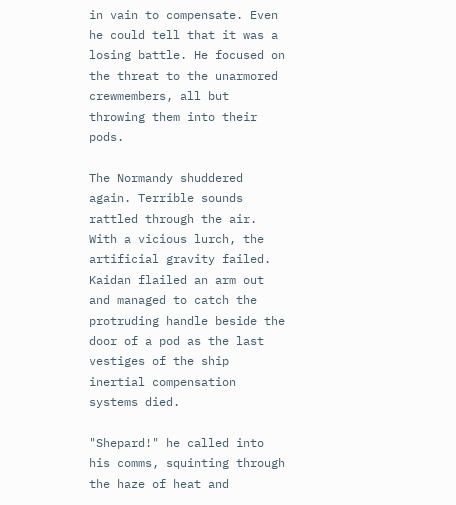in vain to compensate. Even he could tell that it was a losing battle. He focused on the threat to the unarmored crewmembers, all but throwing them into their pods.

The Normandy shuddered again. Terrible sounds rattled through the air. With a vicious lurch, the artificial gravity failed. Kaidan flailed an arm out and managed to catch the protruding handle beside the door of a pod as the last vestiges of the ship inertial compensation systems died.

"Shepard!" he called into his comms, squinting through the haze of heat and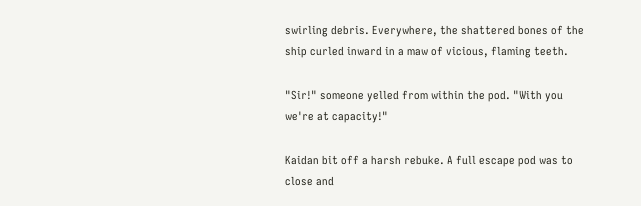swirling debris. Everywhere, the shattered bones of the ship curled inward in a maw of vicious, flaming teeth.

"Sir!" someone yelled from within the pod. "With you we're at capacity!"

Kaidan bit off a harsh rebuke. A full escape pod was to close and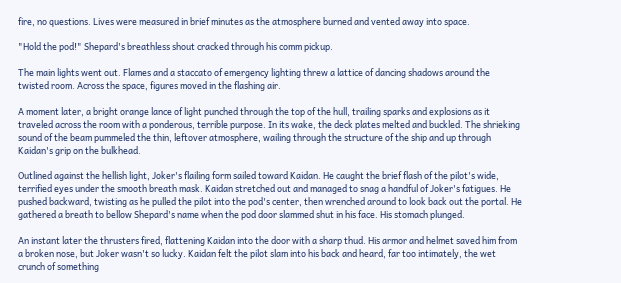fire, no questions. Lives were measured in brief minutes as the atmosphere burned and vented away into space.

"Hold the pod!" Shepard's breathless shout cracked through his comm pickup.

The main lights went out. Flames and a staccato of emergency lighting threw a lattice of dancing shadows around the twisted room. Across the space, figures moved in the flashing air.

A moment later, a bright orange lance of light punched through the top of the hull, trailing sparks and explosions as it traveled across the room with a ponderous, terrible purpose. In its wake, the deck plates melted and buckled. The shrieking sound of the beam pummeled the thin, leftover atmosphere, wailing through the structure of the ship and up through Kaidan's grip on the bulkhead.

Outlined against the hellish light, Joker's flailing form sailed toward Kaidan. He caught the brief flash of the pilot's wide, terrified eyes under the smooth breath mask. Kaidan stretched out and managed to snag a handful of Joker's fatigues. He pushed backward, twisting as he pulled the pilot into the pod's center, then wrenched around to look back out the portal. He gathered a breath to bellow Shepard's name when the pod door slammed shut in his face. His stomach plunged.

An instant later the thrusters fired, flattening Kaidan into the door with a sharp thud. His armor and helmet saved him from a broken nose, but Joker wasn't so lucky. Kaidan felt the pilot slam into his back and heard, far too intimately, the wet crunch of something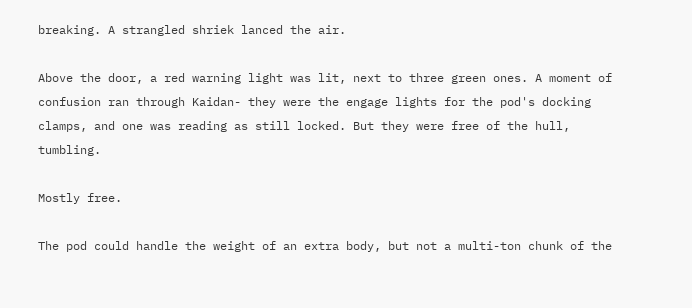breaking. A strangled shriek lanced the air.

Above the door, a red warning light was lit, next to three green ones. A moment of confusion ran through Kaidan- they were the engage lights for the pod's docking clamps, and one was reading as still locked. But they were free of the hull, tumbling.

Mostly free.

The pod could handle the weight of an extra body, but not a multi-ton chunk of the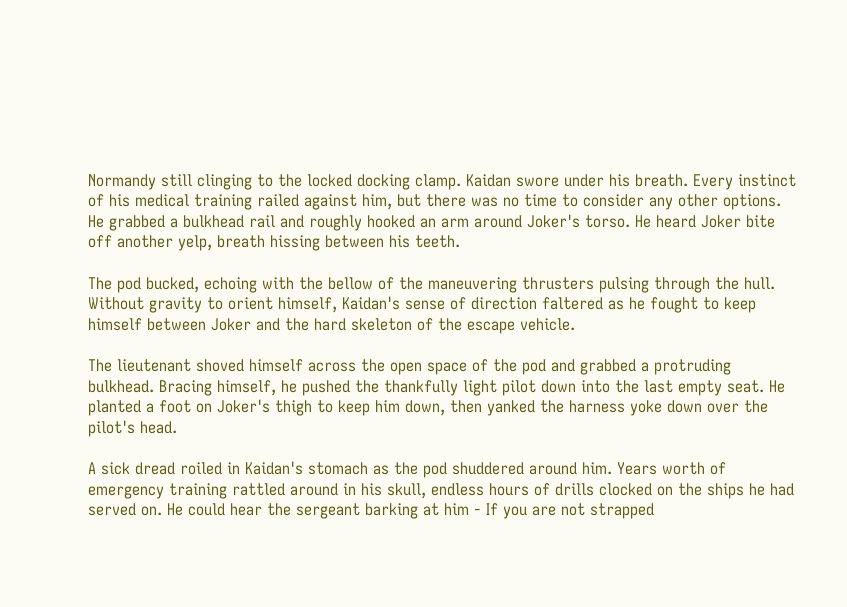Normandy still clinging to the locked docking clamp. Kaidan swore under his breath. Every instinct of his medical training railed against him, but there was no time to consider any other options. He grabbed a bulkhead rail and roughly hooked an arm around Joker's torso. He heard Joker bite off another yelp, breath hissing between his teeth.

The pod bucked, echoing with the bellow of the maneuvering thrusters pulsing through the hull. Without gravity to orient himself, Kaidan's sense of direction faltered as he fought to keep himself between Joker and the hard skeleton of the escape vehicle.

The lieutenant shoved himself across the open space of the pod and grabbed a protruding bulkhead. Bracing himself, he pushed the thankfully light pilot down into the last empty seat. He planted a foot on Joker's thigh to keep him down, then yanked the harness yoke down over the pilot's head.

A sick dread roiled in Kaidan's stomach as the pod shuddered around him. Years worth of emergency training rattled around in his skull, endless hours of drills clocked on the ships he had served on. He could hear the sergeant barking at him - If you are not strapped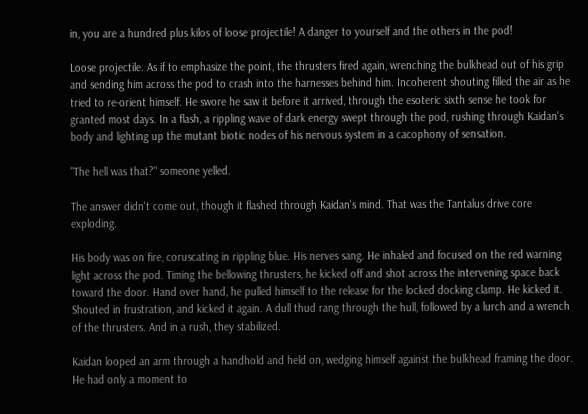in, you are a hundred plus kilos of loose projectile! A danger to yourself and the others in the pod!

Loose projectile. As if to emphasize the point, the thrusters fired again, wrenching the bulkhead out of his grip and sending him across the pod to crash into the harnesses behind him. Incoherent shouting filled the air as he tried to re-orient himself. He swore he saw it before it arrived, through the esoteric sixth sense he took for granted most days. In a flash, a rippling wave of dark energy swept through the pod, rushing through Kaidan's body and lighting up the mutant biotic nodes of his nervous system in a cacophony of sensation.

"The hell was that?" someone yelled.

The answer didn't come out, though it flashed through Kaidan's mind. That was the Tantalus drive core exploding.

His body was on fire, coruscating in rippling blue. His nerves sang. He inhaled and focused on the red warning light across the pod. Timing the bellowing thrusters, he kicked off and shot across the intervening space back toward the door. Hand over hand, he pulled himself to the release for the locked docking clamp. He kicked it. Shouted in frustration, and kicked it again. A dull thud rang through the hull, followed by a lurch and a wrench of the thrusters. And in a rush, they stabilized.

Kaidan looped an arm through a handhold and held on, wedging himself against the bulkhead framing the door. He had only a moment to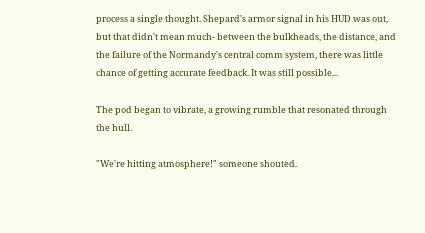process a single thought. Shepard's armor signal in his HUD was out, but that didn't mean much- between the bulkheads, the distance, and the failure of the Normandy's central comm system, there was little chance of getting accurate feedback. It was still possible...

The pod began to vibrate, a growing rumble that resonated through the hull.

"We're hitting atmosphere!" someone shouted.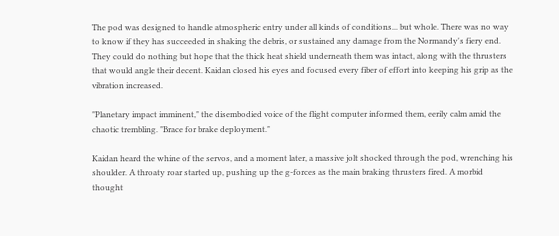The pod was designed to handle atmospheric entry under all kinds of conditions... but whole. There was no way to know if they has succeeded in shaking the debris, or sustained any damage from the Normandy's fiery end. They could do nothing but hope that the thick heat shield underneath them was intact, along with the thrusters that would angle their decent. Kaidan closed his eyes and focused every fiber of effort into keeping his grip as the vibration increased.

"Planetary impact imminent," the disembodied voice of the flight computer informed them, eerily calm amid the chaotic trembling. "Brace for brake deployment."

Kaidan heard the whine of the servos, and a moment later, a massive jolt shocked through the pod, wrenching his shoulder. A throaty roar started up, pushing up the g-forces as the main braking thrusters fired. A morbid thought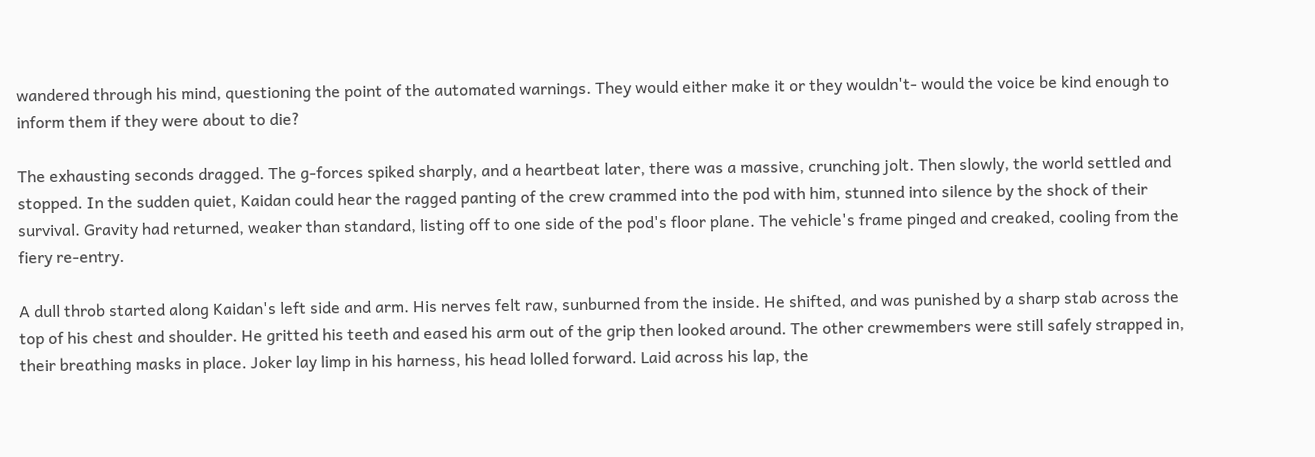wandered through his mind, questioning the point of the automated warnings. They would either make it or they wouldn't- would the voice be kind enough to inform them if they were about to die?

The exhausting seconds dragged. The g-forces spiked sharply, and a heartbeat later, there was a massive, crunching jolt. Then slowly, the world settled and stopped. In the sudden quiet, Kaidan could hear the ragged panting of the crew crammed into the pod with him, stunned into silence by the shock of their survival. Gravity had returned, weaker than standard, listing off to one side of the pod's floor plane. The vehicle's frame pinged and creaked, cooling from the fiery re-entry.

A dull throb started along Kaidan's left side and arm. His nerves felt raw, sunburned from the inside. He shifted, and was punished by a sharp stab across the top of his chest and shoulder. He gritted his teeth and eased his arm out of the grip then looked around. The other crewmembers were still safely strapped in, their breathing masks in place. Joker lay limp in his harness, his head lolled forward. Laid across his lap, the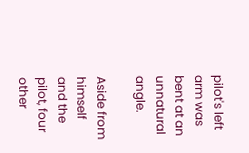pilot's left arm was bent at an unnatural angle.

Aside from himself and the pilot, four other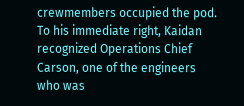crewmembers occupied the pod. To his immediate right, Kaidan recognized Operations Chief Carson, one of the engineers who was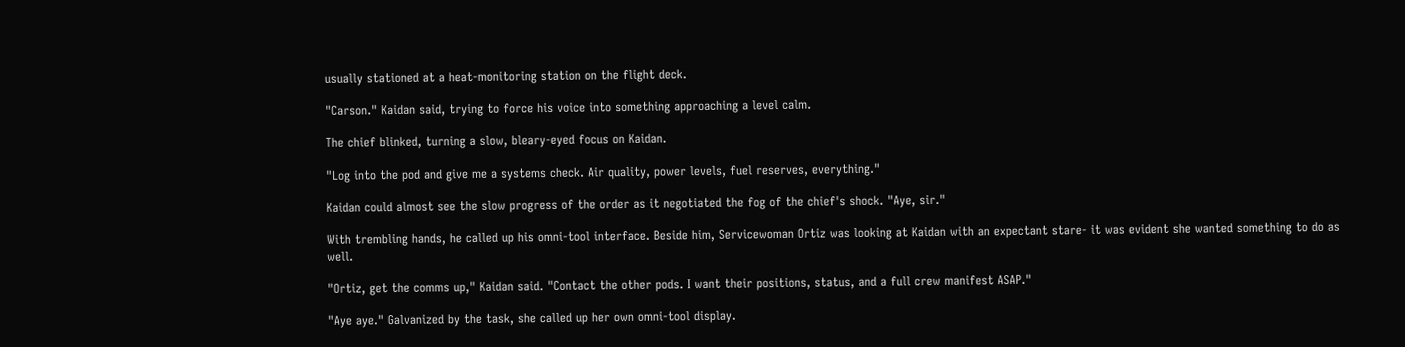usually stationed at a heat-monitoring station on the flight deck.

"Carson." Kaidan said, trying to force his voice into something approaching a level calm.

The chief blinked, turning a slow, bleary-eyed focus on Kaidan.

"Log into the pod and give me a systems check. Air quality, power levels, fuel reserves, everything."

Kaidan could almost see the slow progress of the order as it negotiated the fog of the chief's shock. "Aye, sir."

With trembling hands, he called up his omni-tool interface. Beside him, Servicewoman Ortiz was looking at Kaidan with an expectant stare- it was evident she wanted something to do as well.

"Ortiz, get the comms up," Kaidan said. "Contact the other pods. I want their positions, status, and a full crew manifest ASAP."

"Aye aye." Galvanized by the task, she called up her own omni-tool display.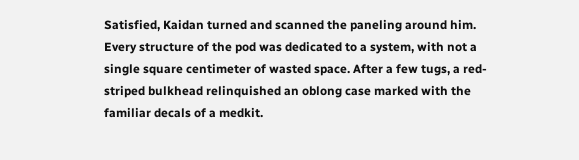Satisfied, Kaidan turned and scanned the paneling around him. Every structure of the pod was dedicated to a system, with not a single square centimeter of wasted space. After a few tugs, a red-striped bulkhead relinquished an oblong case marked with the familiar decals of a medkit.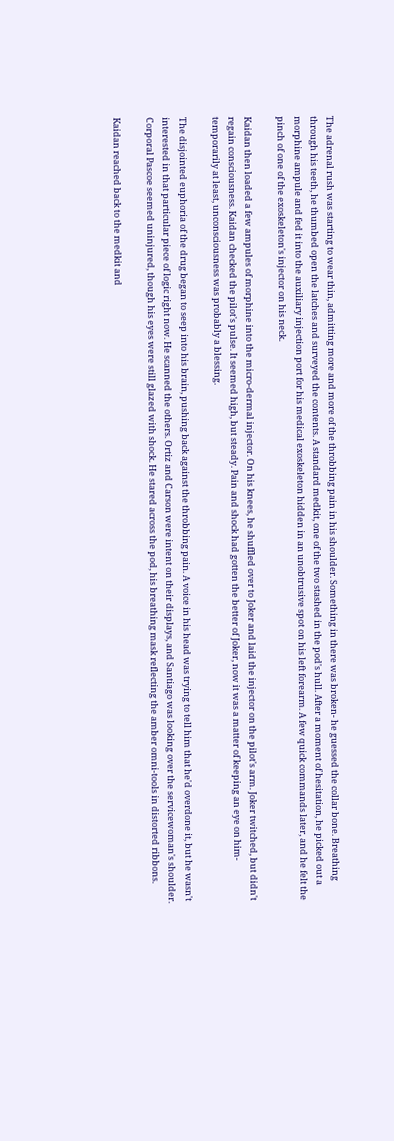The adrenal rush was starting to wear thin, admitting more and more of the throbbing pain in his shoulder. Something in there was broken- he guessed the collar bone. Breathing through his teeth, he thumbed open the latches and surveyed the contents. A standard medkit, one of the two stashed in the pod's hull. After a moment of hesitation, he picked out a morphine ampule and fed it into the auxiliary injection port for his medical exoskeleton hidden in an unobtrusive spot on his left forearm. A few quick commands later, and he felt the pinch of one of the exoskeleton's injector on his neck.

Kaidan then loaded a few ampules of morphine into the micro-dermal injector. On his knees, he shuffled over to Joker and laid the injector on the pilot's arm. Joker twitched, but didn't regain consciousness. Kaidan checked the pilot's pulse. It seemed high, but steady. Pain and shock had gotten the better of Joker, now it was a matter of keeping an eye on him- temporarily at least, unconsciousness was probably a blessing.

The disjointed euphoria of the drug began to seep into his brain, pushing back against the throbbing pain. A voice in his head was trying to tell him that he'd overdone it, but he wasn't interested in that particular piece of logic right now. He scanned the others. Ortiz and Carson were intent on their displays, and Santiago was looking over the servicewoman's shoulder. Corporal Pascoe seemed uninjured, though his eyes were still glazed with shock. He stared across the pod, his breathing mask reflecting the amber omni-tools in distorted ribbons.

Kaidan reached back to the medkit and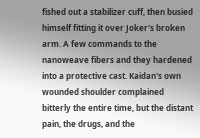fished out a stabilizer cuff, then busied himself fitting it over Joker's broken arm. A few commands to the nanoweave fibers and they hardened into a protective cast. Kaidan's own wounded shoulder complained bitterly the entire time, but the distant pain, the drugs, and the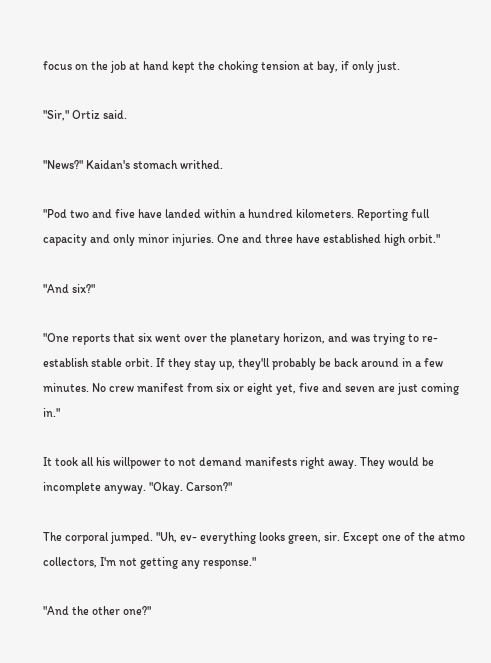focus on the job at hand kept the choking tension at bay, if only just.

"Sir," Ortiz said.

"News?" Kaidan's stomach writhed.

"Pod two and five have landed within a hundred kilometers. Reporting full capacity and only minor injuries. One and three have established high orbit."

"And six?"

"One reports that six went over the planetary horizon, and was trying to re-establish stable orbit. If they stay up, they'll probably be back around in a few minutes. No crew manifest from six or eight yet, five and seven are just coming in."

It took all his willpower to not demand manifests right away. They would be incomplete anyway. "Okay. Carson?"

The corporal jumped. "Uh, ev- everything looks green, sir. Except one of the atmo collectors, I'm not getting any response."

"And the other one?"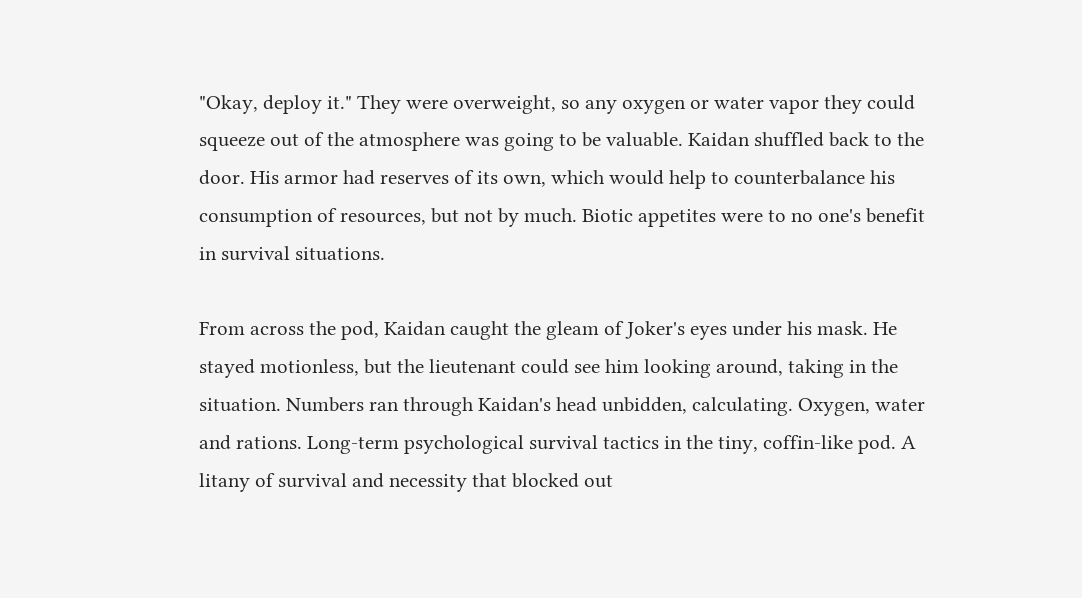"Okay, deploy it." They were overweight, so any oxygen or water vapor they could squeeze out of the atmosphere was going to be valuable. Kaidan shuffled back to the door. His armor had reserves of its own, which would help to counterbalance his consumption of resources, but not by much. Biotic appetites were to no one's benefit in survival situations.

From across the pod, Kaidan caught the gleam of Joker's eyes under his mask. He stayed motionless, but the lieutenant could see him looking around, taking in the situation. Numbers ran through Kaidan's head unbidden, calculating. Oxygen, water and rations. Long-term psychological survival tactics in the tiny, coffin-like pod. A litany of survival and necessity that blocked out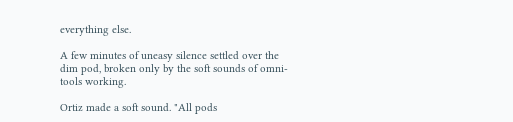everything else.

A few minutes of uneasy silence settled over the dim pod, broken only by the soft sounds of omni-tools working.

Ortiz made a soft sound. "All pods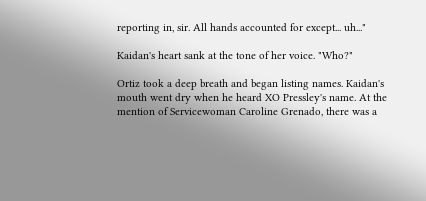reporting in, sir. All hands accounted for except... uh..."

Kaidan's heart sank at the tone of her voice. "Who?"

Ortiz took a deep breath and began listing names. Kaidan's mouth went dry when he heard XO Pressley's name. At the mention of Servicewoman Caroline Grenado, there was a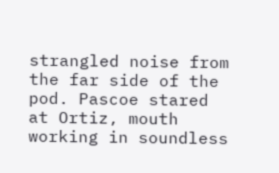strangled noise from the far side of the pod. Pascoe stared at Ortiz, mouth working in soundless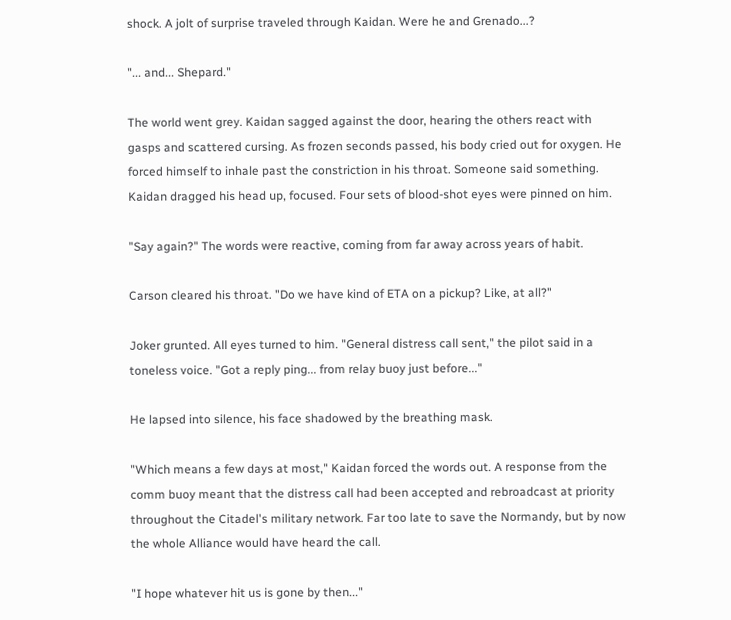shock. A jolt of surprise traveled through Kaidan. Were he and Grenado...?

"... and... Shepard."

The world went grey. Kaidan sagged against the door, hearing the others react with gasps and scattered cursing. As frozen seconds passed, his body cried out for oxygen. He forced himself to inhale past the constriction in his throat. Someone said something. Kaidan dragged his head up, focused. Four sets of blood-shot eyes were pinned on him.

"Say again?" The words were reactive, coming from far away across years of habit.

Carson cleared his throat. "Do we have kind of ETA on a pickup? Like, at all?"

Joker grunted. All eyes turned to him. "General distress call sent," the pilot said in a toneless voice. "Got a reply ping... from relay buoy just before..."

He lapsed into silence, his face shadowed by the breathing mask.

"Which means a few days at most," Kaidan forced the words out. A response from the comm buoy meant that the distress call had been accepted and rebroadcast at priority throughout the Citadel's military network. Far too late to save the Normandy, but by now the whole Alliance would have heard the call.

"I hope whatever hit us is gone by then..."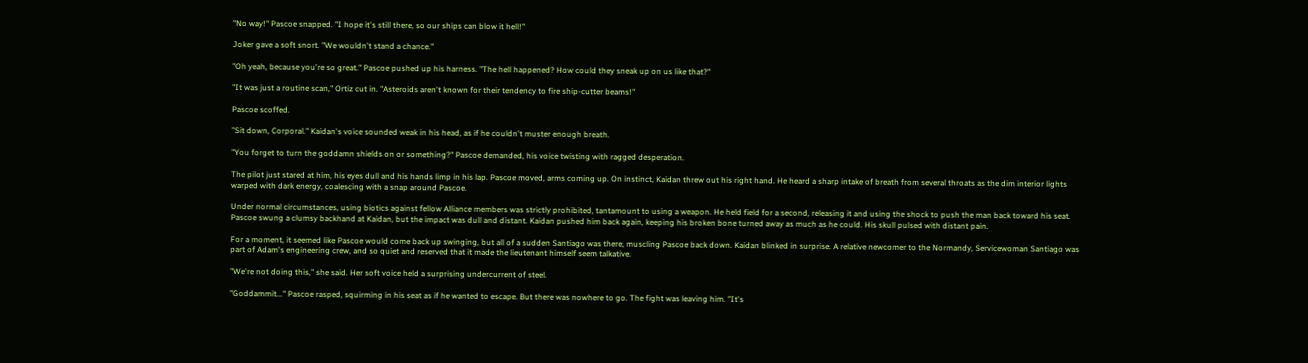"No way!" Pascoe snapped. "I hope it's still there, so our ships can blow it hell!"

Joker gave a soft snort. "We wouldn't stand a chance."

"Oh yeah, because you're so great." Pascoe pushed up his harness. "The hell happened? How could they sneak up on us like that?"

"It was just a routine scan," Ortiz cut in. "Asteroids aren't known for their tendency to fire ship-cutter beams!"

Pascoe scoffed.

"Sit down, Corporal." Kaidan's voice sounded weak in his head, as if he couldn't muster enough breath.

"You forget to turn the goddamn shields on or something?" Pascoe demanded, his voice twisting with ragged desperation.

The pilot just stared at him, his eyes dull and his hands limp in his lap. Pascoe moved, arms coming up. On instinct, Kaidan threw out his right hand. He heard a sharp intake of breath from several throats as the dim interior lights warped with dark energy, coalescing with a snap around Pascoe.

Under normal circumstances, using biotics against fellow Alliance members was strictly prohibited, tantamount to using a weapon. He held field for a second, releasing it and using the shock to push the man back toward his seat. Pascoe swung a clumsy backhand at Kaidan, but the impact was dull and distant. Kaidan pushed him back again, keeping his broken bone turned away as much as he could. His skull pulsed with distant pain.

For a moment, it seemed like Pascoe would come back up swinging, but all of a sudden Santiago was there, muscling Pascoe back down. Kaidan blinked in surprise. A relative newcomer to the Normandy, Servicewoman Santiago was part of Adam's engineering crew, and so quiet and reserved that it made the lieutenant himself seem talkative.

"We're not doing this," she said. Her soft voice held a surprising undercurrent of steel.

"Goddammit..." Pascoe rasped, squirming in his seat as if he wanted to escape. But there was nowhere to go. The fight was leaving him. "It's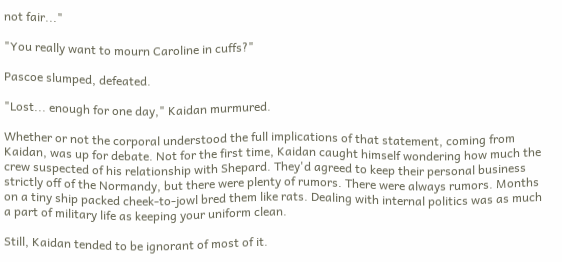not fair..."

"You really want to mourn Caroline in cuffs?"

Pascoe slumped, defeated.

"Lost... enough for one day," Kaidan murmured.

Whether or not the corporal understood the full implications of that statement, coming from Kaidan, was up for debate. Not for the first time, Kaidan caught himself wondering how much the crew suspected of his relationship with Shepard. They'd agreed to keep their personal business strictly off of the Normandy, but there were plenty of rumors. There were always rumors. Months on a tiny ship packed cheek-to-jowl bred them like rats. Dealing with internal politics was as much a part of military life as keeping your uniform clean.

Still, Kaidan tended to be ignorant of most of it.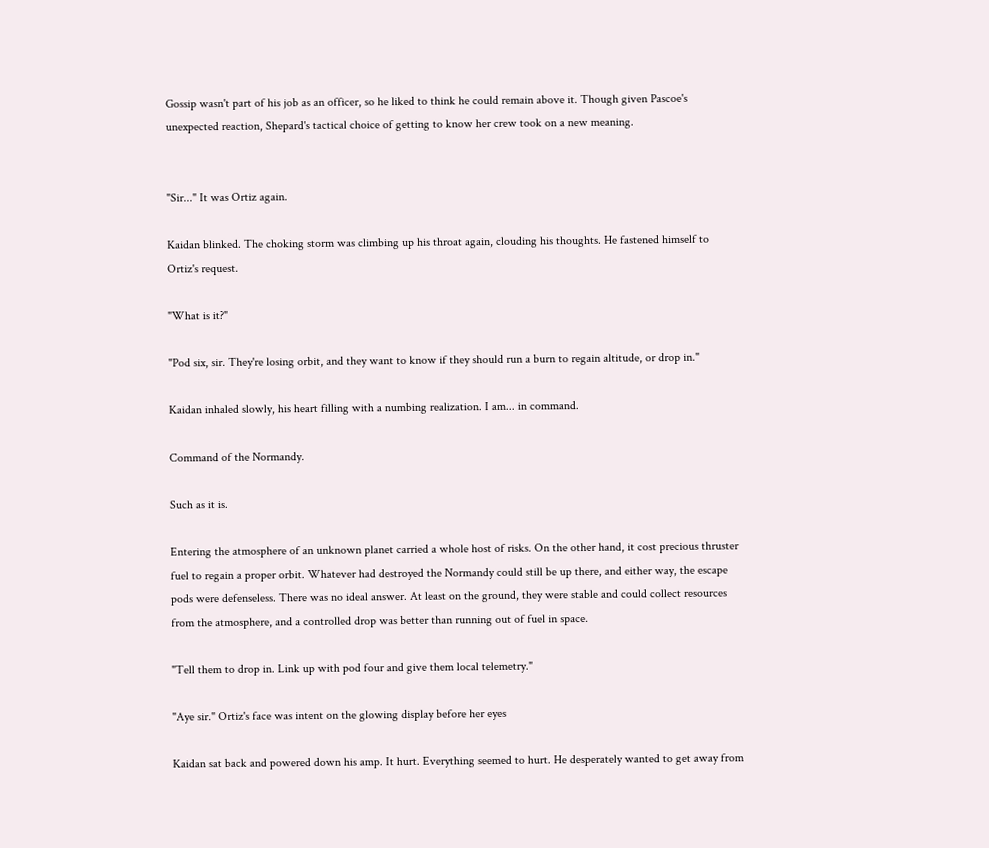Gossip wasn't part of his job as an officer, so he liked to think he could remain above it. Though given Pascoe's unexpected reaction, Shepard's tactical choice of getting to know her crew took on a new meaning.


"Sir..." It was Ortiz again.

Kaidan blinked. The choking storm was climbing up his throat again, clouding his thoughts. He fastened himself to Ortiz's request.

"What is it?"

"Pod six, sir. They're losing orbit, and they want to know if they should run a burn to regain altitude, or drop in."

Kaidan inhaled slowly, his heart filling with a numbing realization. I am... in command.

Command of the Normandy.

Such as it is.

Entering the atmosphere of an unknown planet carried a whole host of risks. On the other hand, it cost precious thruster fuel to regain a proper orbit. Whatever had destroyed the Normandy could still be up there, and either way, the escape pods were defenseless. There was no ideal answer. At least on the ground, they were stable and could collect resources from the atmosphere, and a controlled drop was better than running out of fuel in space.

"Tell them to drop in. Link up with pod four and give them local telemetry."

"Aye sir." Ortiz's face was intent on the glowing display before her eyes

Kaidan sat back and powered down his amp. It hurt. Everything seemed to hurt. He desperately wanted to get away from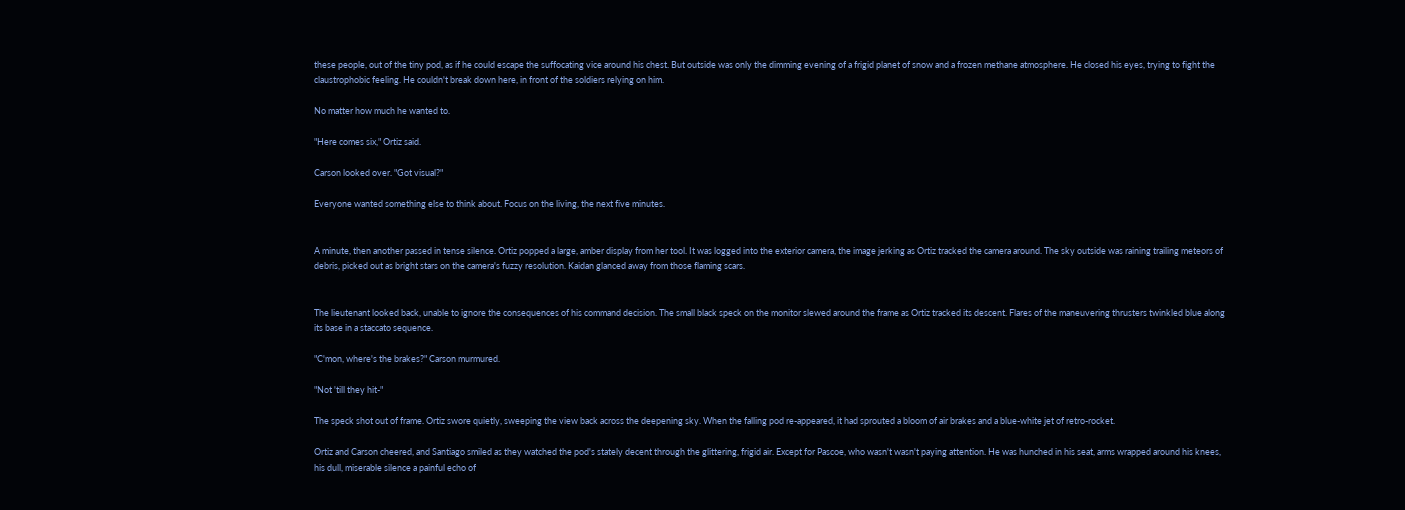these people, out of the tiny pod, as if he could escape the suffocating vice around his chest. But outside was only the dimming evening of a frigid planet of snow and a frozen methane atmosphere. He closed his eyes, trying to fight the claustrophobic feeling. He couldn't break down here, in front of the soldiers relying on him.

No matter how much he wanted to.

"Here comes six," Ortiz said.

Carson looked over. "Got visual?"

Everyone wanted something else to think about. Focus on the living, the next five minutes.


A minute, then another passed in tense silence. Ortiz popped a large, amber display from her tool. It was logged into the exterior camera, the image jerking as Ortiz tracked the camera around. The sky outside was raining trailing meteors of debris, picked out as bright stars on the camera's fuzzy resolution. Kaidan glanced away from those flaming scars.


The lieutenant looked back, unable to ignore the consequences of his command decision. The small black speck on the monitor slewed around the frame as Ortiz tracked its descent. Flares of the maneuvering thrusters twinkled blue along its base in a staccato sequence.

"C'mon, where's the brakes?" Carson murmured.

"Not 'till they hit-"

The speck shot out of frame. Ortiz swore quietly, sweeping the view back across the deepening sky. When the falling pod re-appeared, it had sprouted a bloom of air brakes and a blue-white jet of retro-rocket.

Ortiz and Carson cheered, and Santiago smiled as they watched the pod's stately decent through the glittering, frigid air. Except for Pascoe, who wasn't wasn't paying attention. He was hunched in his seat, arms wrapped around his knees, his dull, miserable silence a painful echo of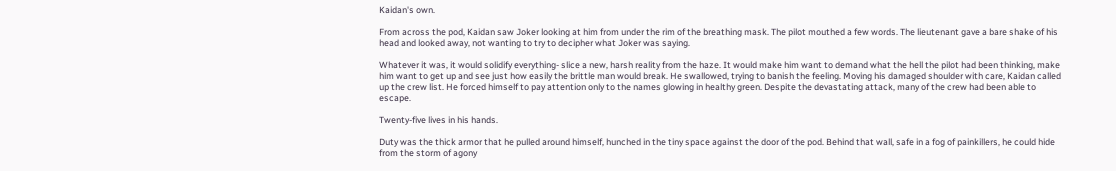Kaidan's own.

From across the pod, Kaidan saw Joker looking at him from under the rim of the breathing mask. The pilot mouthed a few words. The lieutenant gave a bare shake of his head and looked away, not wanting to try to decipher what Joker was saying.

Whatever it was, it would solidify everything- slice a new, harsh reality from the haze. It would make him want to demand what the hell the pilot had been thinking, make him want to get up and see just how easily the brittle man would break. He swallowed, trying to banish the feeling. Moving his damaged shoulder with care, Kaidan called up the crew list. He forced himself to pay attention only to the names glowing in healthy green. Despite the devastating attack, many of the crew had been able to escape.

Twenty-five lives in his hands.

Duty was the thick armor that he pulled around himself, hunched in the tiny space against the door of the pod. Behind that wall, safe in a fog of painkillers, he could hide from the storm of agony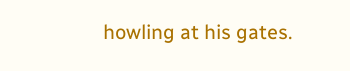howling at his gates.